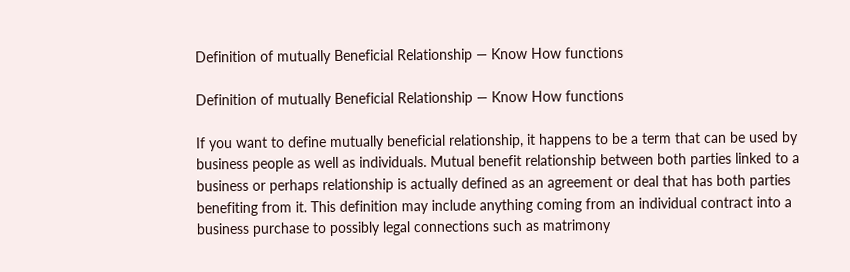Definition of mutually Beneficial Relationship — Know How functions

Definition of mutually Beneficial Relationship — Know How functions

If you want to define mutually beneficial relationship, it happens to be a term that can be used by business people as well as individuals. Mutual benefit relationship between both parties linked to a business or perhaps relationship is actually defined as an agreement or deal that has both parties benefiting from it. This definition may include anything coming from an individual contract into a business purchase to possibly legal connections such as matrimony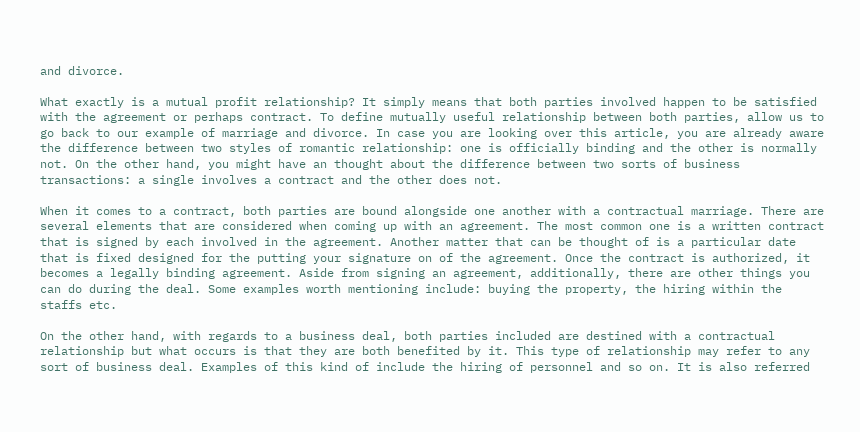and divorce.

What exactly is a mutual profit relationship? It simply means that both parties involved happen to be satisfied with the agreement or perhaps contract. To define mutually useful relationship between both parties, allow us to go back to our example of marriage and divorce. In case you are looking over this article, you are already aware the difference between two styles of romantic relationship: one is officially binding and the other is normally not. On the other hand, you might have an thought about the difference between two sorts of business transactions: a single involves a contract and the other does not.

When it comes to a contract, both parties are bound alongside one another with a contractual marriage. There are several elements that are considered when coming up with an agreement. The most common one is a written contract that is signed by each involved in the agreement. Another matter that can be thought of is a particular date that is fixed designed for the putting your signature on of the agreement. Once the contract is authorized, it becomes a legally binding agreement. Aside from signing an agreement, additionally, there are other things you can do during the deal. Some examples worth mentioning include: buying the property, the hiring within the staffs etc.

On the other hand, with regards to a business deal, both parties included are destined with a contractual relationship but what occurs is that they are both benefited by it. This type of relationship may refer to any sort of business deal. Examples of this kind of include the hiring of personnel and so on. It is also referred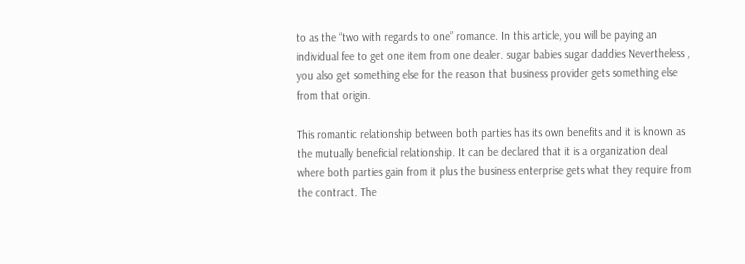to as the “two with regards to one” romance. In this article, you will be paying an individual fee to get one item from one dealer. sugar babies sugar daddies Nevertheless , you also get something else for the reason that business provider gets something else from that origin.

This romantic relationship between both parties has its own benefits and it is known as the mutually beneficial relationship. It can be declared that it is a organization deal where both parties gain from it plus the business enterprise gets what they require from the contract. The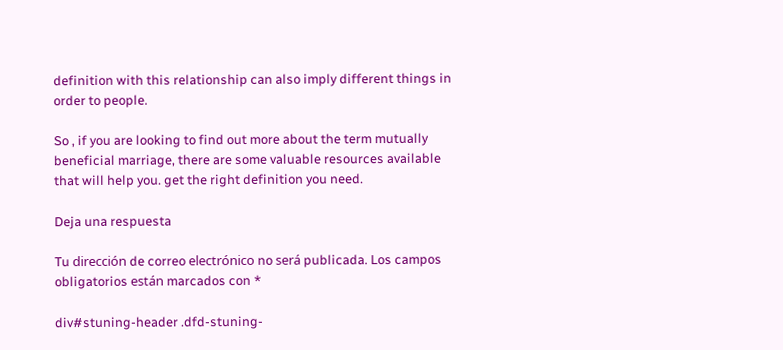definition with this relationship can also imply different things in order to people.

So , if you are looking to find out more about the term mutually beneficial marriage, there are some valuable resources available that will help you. get the right definition you need.

Deja una respuesta

Tu dirección de correo electrónico no será publicada. Los campos obligatorios están marcados con *

div#stuning-header .dfd-stuning-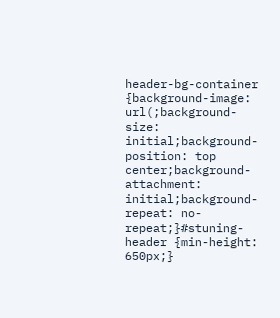header-bg-container {background-image: url(;background-size: initial;background-position: top center;background-attachment: initial;background-repeat: no-repeat;}#stuning-header {min-height: 650px;}